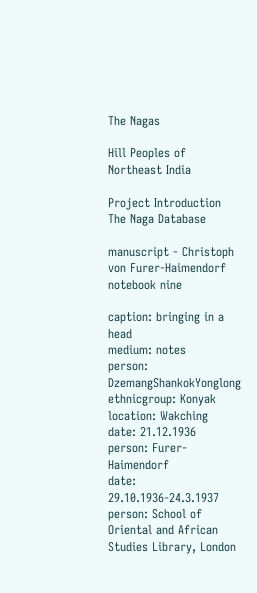The Nagas

Hill Peoples of Northeast India

Project Introduction The Naga Database

manuscript - Christoph von Furer-Haimendorf notebook nine

caption: bringing in a head
medium: notes
person: DzemangShankokYonglong
ethnicgroup: Konyak
location: Wakching
date: 21.12.1936
person: Furer-Haimendorf
date: 29.10.1936-24.3.1937
person: School of Oriental and African Studies Library, London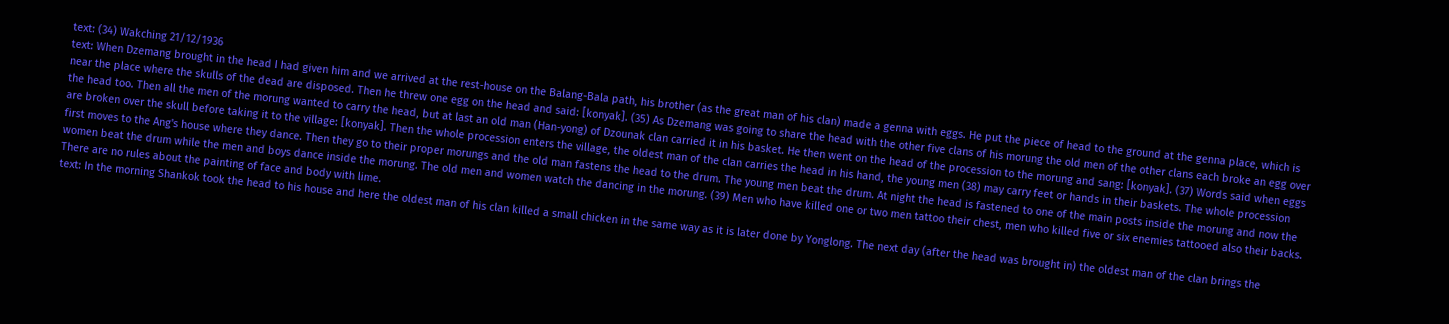text: (34) Wakching 21/12/1936
text: When Dzemang brought in the head I had given him and we arrived at the rest-house on the Balang-Bala path, his brother (as the great man of his clan) made a genna with eggs. He put the piece of head to the ground at the genna place, which is near the place where the skulls of the dead are disposed. Then he threw one egg on the head and said: [konyak]. (35) As Dzemang was going to share the head with the other five clans of his morung the old men of the other clans each broke an egg over the head too. Then all the men of the morung wanted to carry the head, but at last an old man (Han-yong) of Dzounak clan carried it in his basket. He then went on the head of the procession to the morung and sang: [konyak]. (37) Words said when eggs are broken over the skull before taking it to the village: [konyak]. Then the whole procession enters the village, the oldest man of the clan carries the head in his hand, the young men (38) may carry feet or hands in their baskets. The whole procession first moves to the Ang's house where they dance. Then they go to their proper morungs and the old man fastens the head to the drum. The young men beat the drum. At night the head is fastened to one of the main posts inside the morung and now the women beat the drum while the men and boys dance inside the morung. The old men and women watch the dancing in the morung. (39) Men who have killed one or two men tattoo their chest, men who killed five or six enemies tattooed also their backs. There are no rules about the painting of face and body with lime.
text: In the morning Shankok took the head to his house and here the oldest man of his clan killed a small chicken in the same way as it is later done by Yonglong. The next day (after the head was brought in) the oldest man of the clan brings the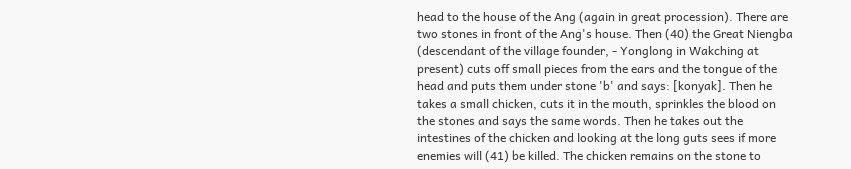head to the house of the Ang (again in great procession). There are two stones in front of the Ang's house. Then (40) the Great Niengba (descendant of the village founder, - Yonglong in Wakching at present) cuts off small pieces from the ears and the tongue of the head and puts them under stone 'b' and says: [konyak]. Then he takes a small chicken, cuts it in the mouth, sprinkles the blood on the stones and says the same words. Then he takes out the intestines of the chicken and looking at the long guts sees if more enemies will (41) be killed. The chicken remains on the stone to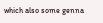which also some genna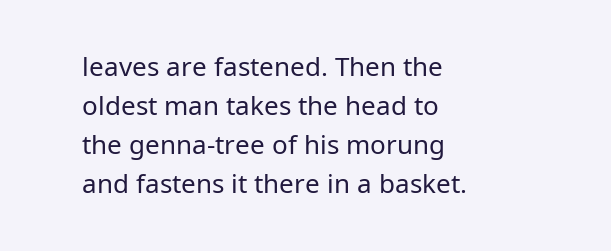leaves are fastened. Then the oldest man takes the head to the genna-tree of his morung and fastens it there in a basket.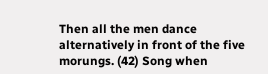Then all the men dance alternatively in front of the five morungs. (42) Song when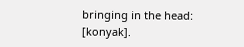bringing in the head: [konyak].